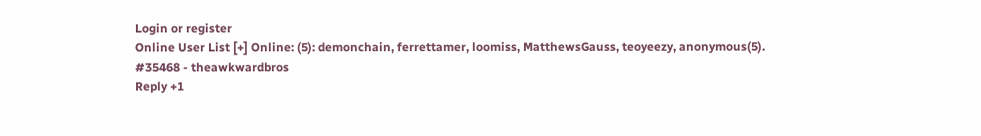Login or register
Online User List [+] Online: (5): demonchain, ferrettamer, loomiss, MatthewsGauss, teoyeezy, anonymous(5).
#35468 - theawkwardbros
Reply +1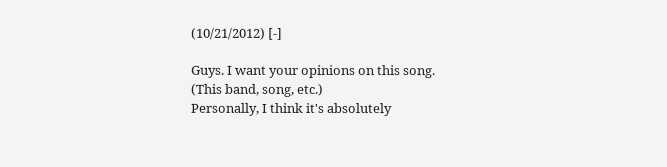(10/21/2012) [-]

Guys. I want your opinions on this song. (This band, song, etc.)
Personally, I think it's absolutely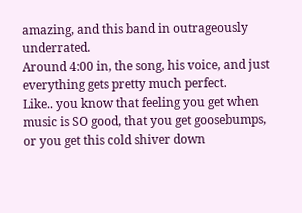amazing, and this band in outrageously underrated.
Around 4:00 in, the song, his voice, and just everything gets pretty much perfect.
Like.. you know that feeling you get when music is SO good, that you get goosebumps, or you get this cold shiver down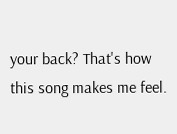your back? That's how this song makes me feel.